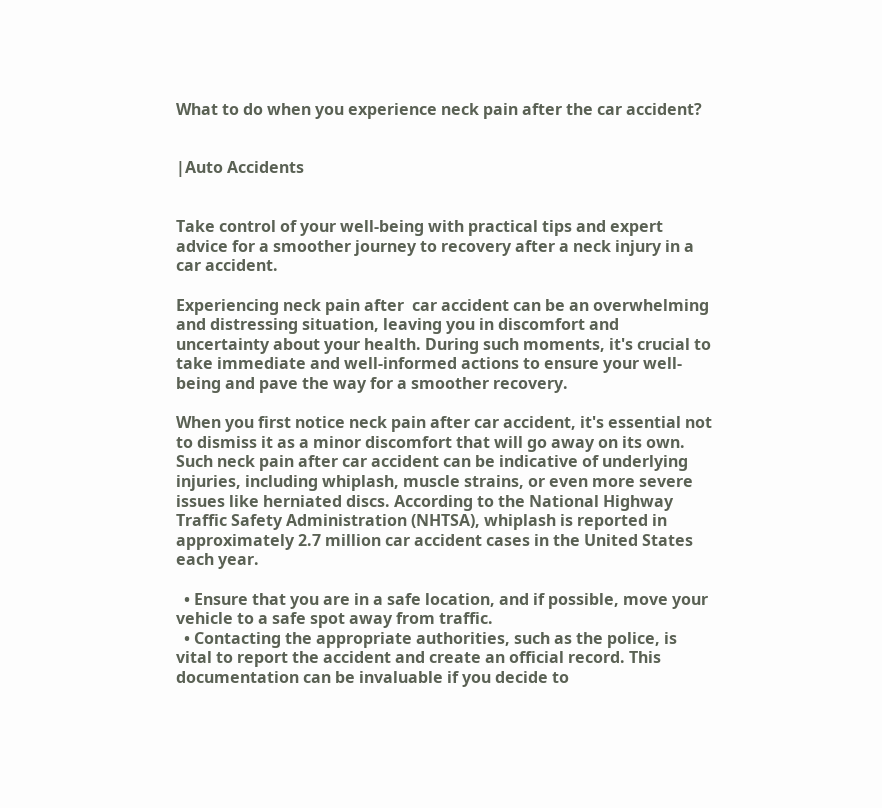What to do when you experience neck pain after the car accident?


|Auto Accidents


Take control of your well-being with practical tips and expert advice for a smoother journey to recovery after a neck injury in a car accident.

Experiencing neck pain after  car accident can be an overwhelming and distressing situation, leaving you in discomfort and uncertainty about your health. During such moments, it's crucial to take immediate and well-informed actions to ensure your well-being and pave the way for a smoother recovery.

When you first notice neck pain after car accident, it's essential not to dismiss it as a minor discomfort that will go away on its own. Such neck pain after car accident can be indicative of underlying injuries, including whiplash, muscle strains, or even more severe issues like herniated discs. According to the National Highway Traffic Safety Administration (NHTSA), whiplash is reported in approximately 2.7 million car accident cases in the United States each year.

  • Ensure that you are in a safe location, and if possible, move your vehicle to a safe spot away from traffic.
  • Contacting the appropriate authorities, such as the police, is vital to report the accident and create an official record. This documentation can be invaluable if you decide to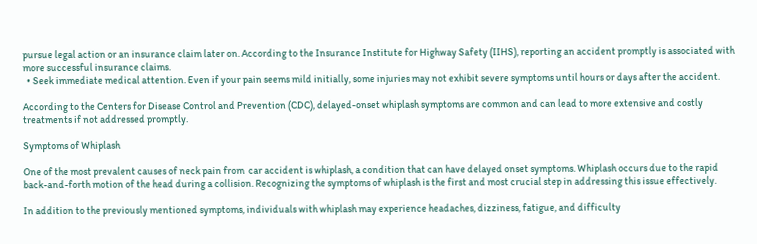pursue legal action or an insurance claim later on. According to the Insurance Institute for Highway Safety (IIHS), reporting an accident promptly is associated with more successful insurance claims.
  • Seek immediate medical attention. Even if your pain seems mild initially, some injuries may not exhibit severe symptoms until hours or days after the accident.

According to the Centers for Disease Control and Prevention (CDC), delayed-onset whiplash symptoms are common and can lead to more extensive and costly treatments if not addressed promptly.

Symptoms of Whiplash

One of the most prevalent causes of neck pain from  car accident is whiplash, a condition that can have delayed onset symptoms. Whiplash occurs due to the rapid back-and-forth motion of the head during a collision. Recognizing the symptoms of whiplash is the first and most crucial step in addressing this issue effectively.

In addition to the previously mentioned symptoms, individuals with whiplash may experience headaches, dizziness, fatigue, and difficulty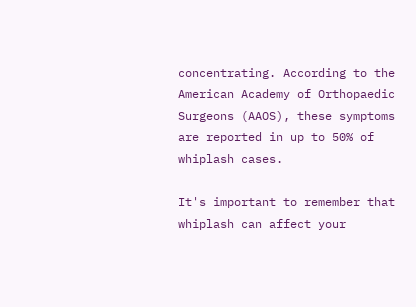concentrating. According to the American Academy of Orthopaedic Surgeons (AAOS), these symptoms are reported in up to 50% of whiplash cases.

It's important to remember that whiplash can affect your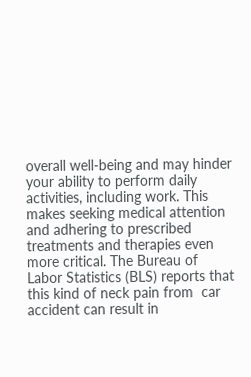overall well-being and may hinder your ability to perform daily activities, including work. This makes seeking medical attention and adhering to prescribed treatments and therapies even more critical. The Bureau of Labor Statistics (BLS) reports that this kind of neck pain from  car accident can result in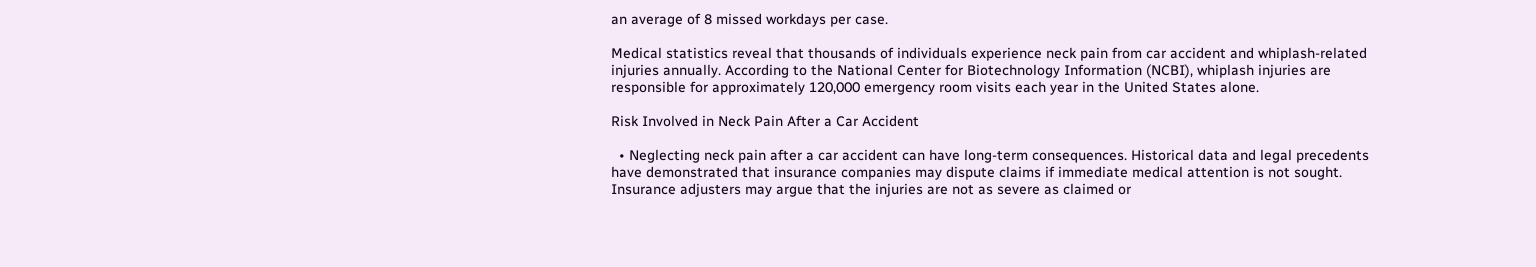an average of 8 missed workdays per case.

Medical statistics reveal that thousands of individuals experience neck pain from car accident and whiplash-related injuries annually. According to the National Center for Biotechnology Information (NCBI), whiplash injuries are responsible for approximately 120,000 emergency room visits each year in the United States alone.

Risk Involved in Neck Pain After a Car Accident

  • Neglecting neck pain after a car accident can have long-term consequences. Historical data and legal precedents have demonstrated that insurance companies may dispute claims if immediate medical attention is not sought. Insurance adjusters may argue that the injuries are not as severe as claimed or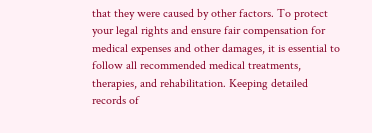that they were caused by other factors. To protect your legal rights and ensure fair compensation for medical expenses and other damages, it is essential to follow all recommended medical treatments, therapies, and rehabilitation. Keeping detailed records of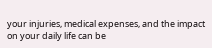your injuries, medical expenses, and the impact on your daily life can be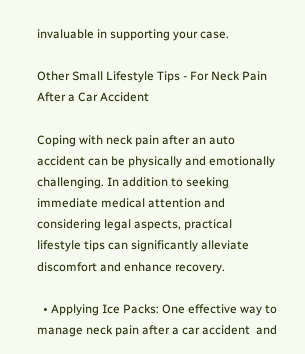invaluable in supporting your case.

Other Small Lifestyle Tips - For Neck Pain After a Car Accident

Coping with neck pain after an auto accident can be physically and emotionally challenging. In addition to seeking immediate medical attention and considering legal aspects, practical lifestyle tips can significantly alleviate discomfort and enhance recovery.

  • Applying Ice Packs: One effective way to manage neck pain after a car accident  and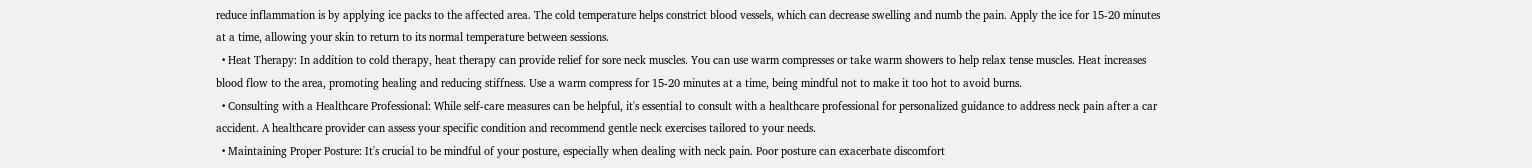reduce inflammation is by applying ice packs to the affected area. The cold temperature helps constrict blood vessels, which can decrease swelling and numb the pain. Apply the ice for 15-20 minutes at a time, allowing your skin to return to its normal temperature between sessions.
  • Heat Therapy: In addition to cold therapy, heat therapy can provide relief for sore neck muscles. You can use warm compresses or take warm showers to help relax tense muscles. Heat increases blood flow to the area, promoting healing and reducing stiffness. Use a warm compress for 15-20 minutes at a time, being mindful not to make it too hot to avoid burns.
  • Consulting with a Healthcare Professional: While self-care measures can be helpful, it's essential to consult with a healthcare professional for personalized guidance to address neck pain after a car accident. A healthcare provider can assess your specific condition and recommend gentle neck exercises tailored to your needs.
  • Maintaining Proper Posture: It's crucial to be mindful of your posture, especially when dealing with neck pain. Poor posture can exacerbate discomfort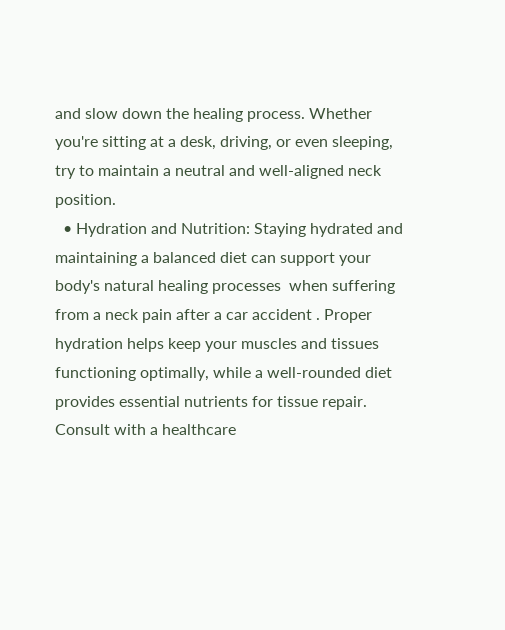and slow down the healing process. Whether you're sitting at a desk, driving, or even sleeping, try to maintain a neutral and well-aligned neck position.
  • Hydration and Nutrition: Staying hydrated and maintaining a balanced diet can support your body's natural healing processes  when suffering from a neck pain after a car accident . Proper hydration helps keep your muscles and tissues functioning optimally, while a well-rounded diet provides essential nutrients for tissue repair. Consult with a healthcare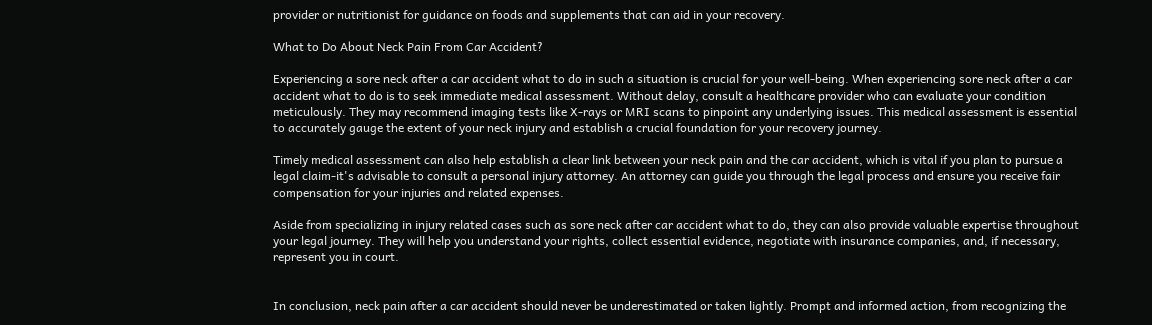provider or nutritionist for guidance on foods and supplements that can aid in your recovery.

What to Do About Neck Pain From Car Accident?

Experiencing a sore neck after a car accident what to do in such a situation is crucial for your well-being. When experiencing sore neck after a car accident what to do is to seek immediate medical assessment. Without delay, consult a healthcare provider who can evaluate your condition meticulously. They may recommend imaging tests like X-rays or MRI scans to pinpoint any underlying issues. This medical assessment is essential to accurately gauge the extent of your neck injury and establish a crucial foundation for your recovery journey.

Timely medical assessment can also help establish a clear link between your neck pain and the car accident, which is vital if you plan to pursue a legal claim-it's advisable to consult a personal injury attorney. An attorney can guide you through the legal process and ensure you receive fair compensation for your injuries and related expenses.

Aside from specializing in injury related cases such as sore neck after car accident what to do, they can also provide valuable expertise throughout your legal journey. They will help you understand your rights, collect essential evidence, negotiate with insurance companies, and, if necessary, represent you in court.


In conclusion, neck pain after a car accident should never be underestimated or taken lightly. Prompt and informed action, from recognizing the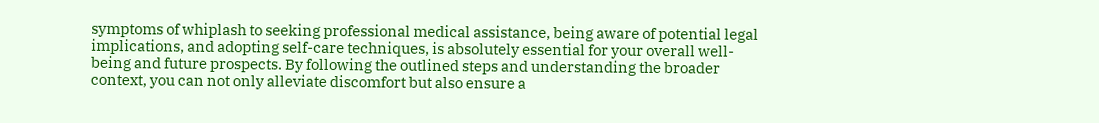symptoms of whiplash to seeking professional medical assistance, being aware of potential legal implications, and adopting self-care techniques, is absolutely essential for your overall well-being and future prospects. By following the outlined steps and understanding the broader context, you can not only alleviate discomfort but also ensure a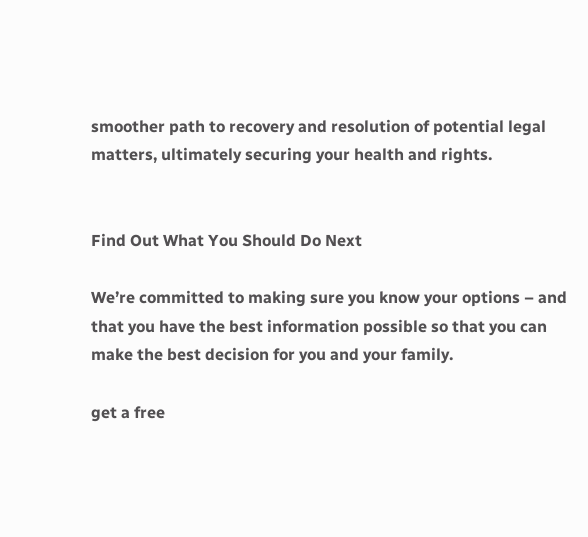smoother path to recovery and resolution of potential legal matters, ultimately securing your health and rights.


Find Out What You Should Do Next

We’re committed to making sure you know your options – and that you have the best information possible so that you can make the best decision for you and your family.

get a free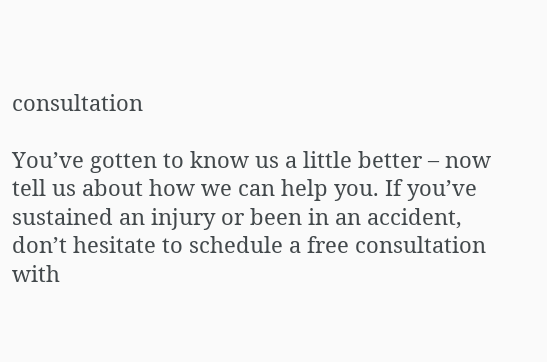consultation

You’ve gotten to know us a little better – now tell us about how we can help you. If you’ve sustained an injury or been in an accident, don’t hesitate to schedule a free consultation with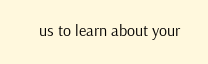us to learn about your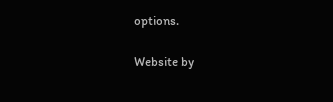options.

Website by